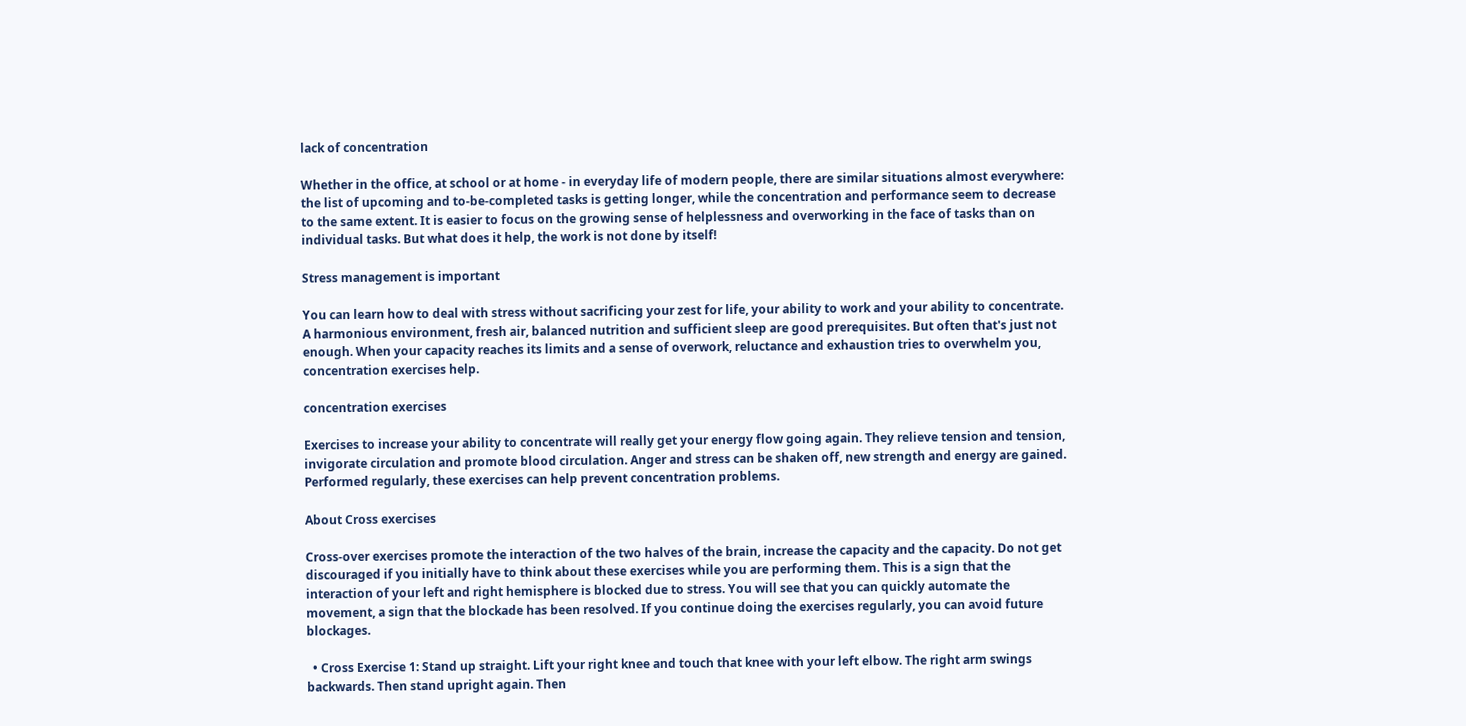lack of concentration

Whether in the office, at school or at home - in everyday life of modern people, there are similar situations almost everywhere: the list of upcoming and to-be-completed tasks is getting longer, while the concentration and performance seem to decrease to the same extent. It is easier to focus on the growing sense of helplessness and overworking in the face of tasks than on individual tasks. But what does it help, the work is not done by itself!

Stress management is important

You can learn how to deal with stress without sacrificing your zest for life, your ability to work and your ability to concentrate. A harmonious environment, fresh air, balanced nutrition and sufficient sleep are good prerequisites. But often that's just not enough. When your capacity reaches its limits and a sense of overwork, reluctance and exhaustion tries to overwhelm you, concentration exercises help.

concentration exercises

Exercises to increase your ability to concentrate will really get your energy flow going again. They relieve tension and tension, invigorate circulation and promote blood circulation. Anger and stress can be shaken off, new strength and energy are gained. Performed regularly, these exercises can help prevent concentration problems.

About Cross exercises

Cross-over exercises promote the interaction of the two halves of the brain, increase the capacity and the capacity. Do not get discouraged if you initially have to think about these exercises while you are performing them. This is a sign that the interaction of your left and right hemisphere is blocked due to stress. You will see that you can quickly automate the movement, a sign that the blockade has been resolved. If you continue doing the exercises regularly, you can avoid future blockages.

  • Cross Exercise 1: Stand up straight. Lift your right knee and touch that knee with your left elbow. The right arm swings backwards. Then stand upright again. Then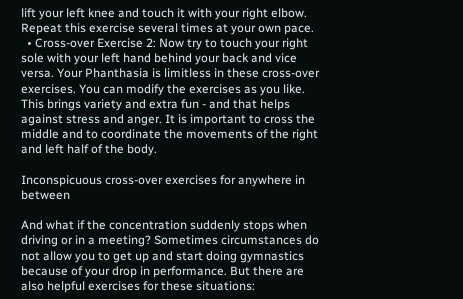lift your left knee and touch it with your right elbow. Repeat this exercise several times at your own pace.
  • Cross-over Exercise 2: Now try to touch your right sole with your left hand behind your back and vice versa. Your Phanthasia is limitless in these cross-over exercises. You can modify the exercises as you like. This brings variety and extra fun - and that helps against stress and anger. It is important to cross the middle and to coordinate the movements of the right and left half of the body.

Inconspicuous cross-over exercises for anywhere in between

And what if the concentration suddenly stops when driving or in a meeting? Sometimes circumstances do not allow you to get up and start doing gymnastics because of your drop in performance. But there are also helpful exercises for these situations: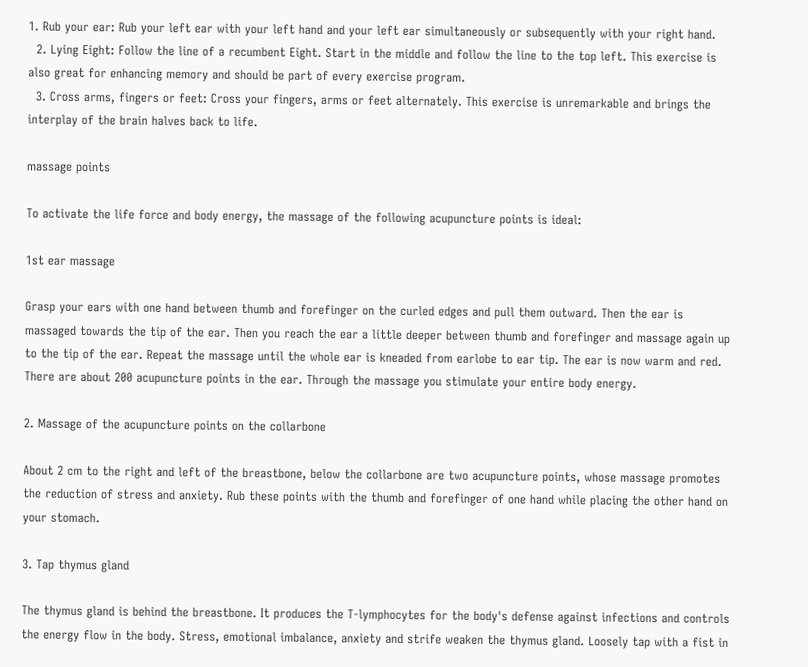1. Rub your ear: Rub your left ear with your left hand and your left ear simultaneously or subsequently with your right hand.
  2. Lying Eight: Follow the line of a recumbent Eight. Start in the middle and follow the line to the top left. This exercise is also great for enhancing memory and should be part of every exercise program.
  3. Cross arms, fingers or feet: Cross your fingers, arms or feet alternately. This exercise is unremarkable and brings the interplay of the brain halves back to life.

massage points

To activate the life force and body energy, the massage of the following acupuncture points is ideal:

1st ear massage

Grasp your ears with one hand between thumb and forefinger on the curled edges and pull them outward. Then the ear is massaged towards the tip of the ear. Then you reach the ear a little deeper between thumb and forefinger and massage again up to the tip of the ear. Repeat the massage until the whole ear is kneaded from earlobe to ear tip. The ear is now warm and red. There are about 200 acupuncture points in the ear. Through the massage you stimulate your entire body energy.

2. Massage of the acupuncture points on the collarbone

About 2 cm to the right and left of the breastbone, below the collarbone are two acupuncture points, whose massage promotes the reduction of stress and anxiety. Rub these points with the thumb and forefinger of one hand while placing the other hand on your stomach.

3. Tap thymus gland

The thymus gland is behind the breastbone. It produces the T-lymphocytes for the body's defense against infections and controls the energy flow in the body. Stress, emotional imbalance, anxiety and strife weaken the thymus gland. Loosely tap with a fist in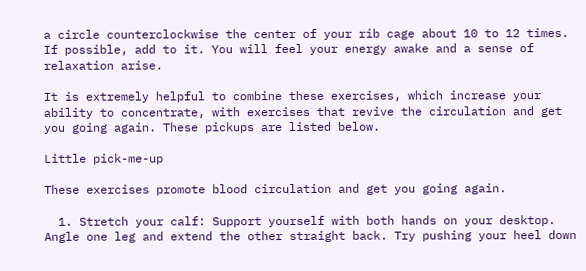a circle counterclockwise the center of your rib cage about 10 to 12 times. If possible, add to it. You will feel your energy awake and a sense of relaxation arise.

It is extremely helpful to combine these exercises, which increase your ability to concentrate, with exercises that revive the circulation and get you going again. These pickups are listed below.

Little pick-me-up

These exercises promote blood circulation and get you going again.

  1. Stretch your calf: Support yourself with both hands on your desktop. Angle one leg and extend the other straight back. Try pushing your heel down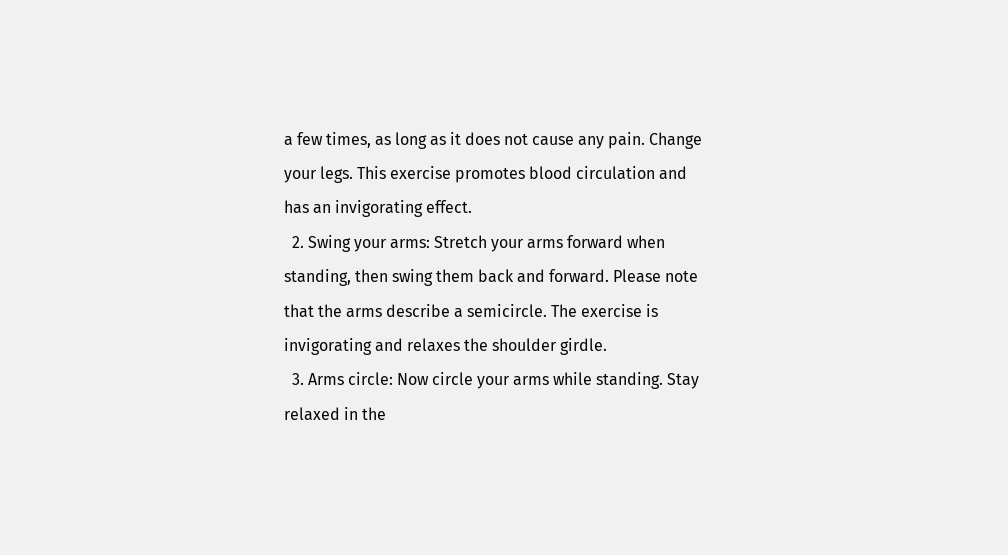a few times, as long as it does not cause any pain. Change your legs. This exercise promotes blood circulation and has an invigorating effect.
  2. Swing your arms: Stretch your arms forward when standing, then swing them back and forward. Please note that the arms describe a semicircle. The exercise is invigorating and relaxes the shoulder girdle.
  3. Arms circle: Now circle your arms while standing. Stay relaxed in the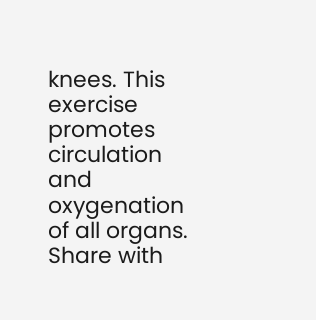knees. This exercise promotes circulation and oxygenation of all organs.
Share with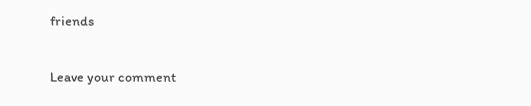friends

Leave your comment